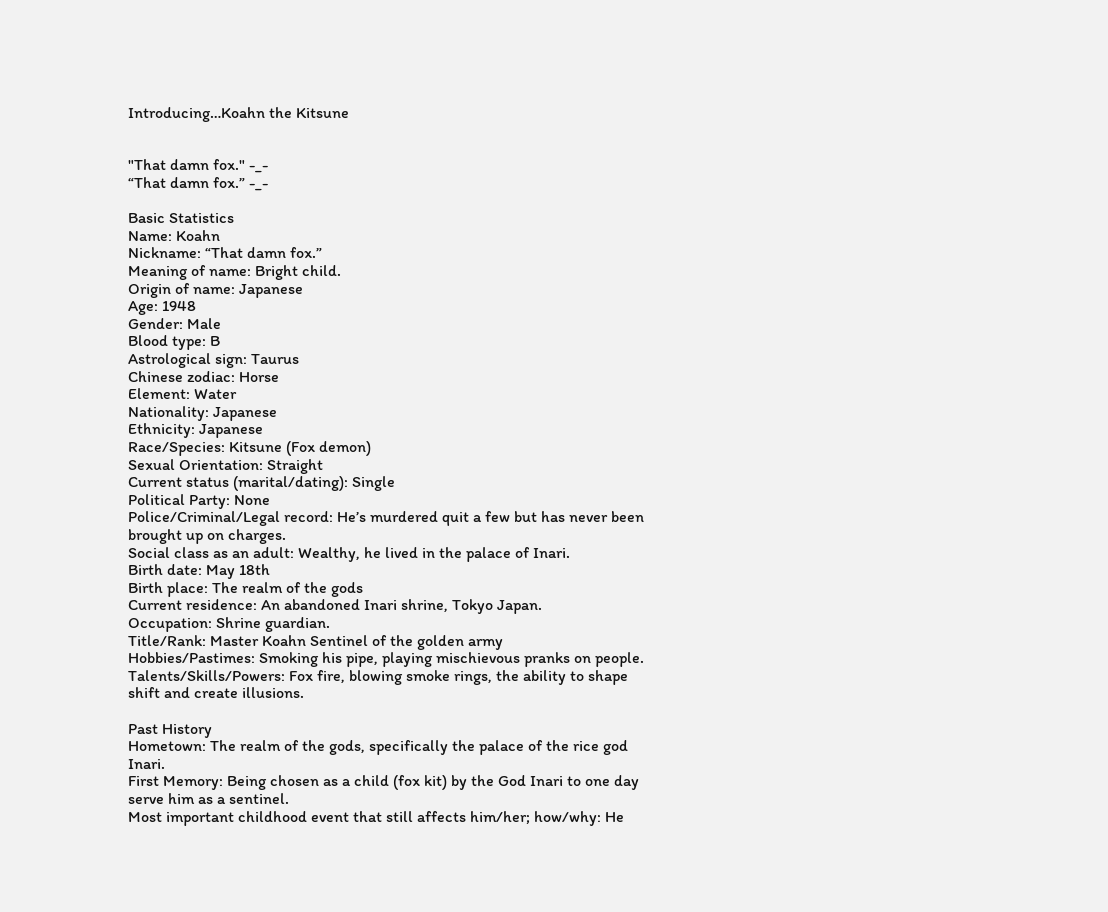Introducing…Koahn the Kitsune


"That damn fox." -_-
“That damn fox.” -_-

Basic Statistics
Name: Koahn
Nickname: “That damn fox.”
Meaning of name: Bright child.
Origin of name: Japanese
Age: 1948
Gender: Male
Blood type: B
Astrological sign: Taurus
Chinese zodiac: Horse
Element: Water
Nationality: Japanese
Ethnicity: Japanese
Race/Species: Kitsune (Fox demon)
Sexual Orientation: Straight
Current status (marital/dating): Single
Political Party: None
Police/Criminal/Legal record: He’s murdered quit a few but has never been brought up on charges.
Social class as an adult: Wealthy, he lived in the palace of Inari.
Birth date: May 18th
Birth place: The realm of the gods
Current residence: An abandoned Inari shrine, Tokyo Japan.
Occupation: Shrine guardian.
Title/Rank: Master Koahn Sentinel of the golden army
Hobbies/Pastimes: Smoking his pipe, playing mischievous pranks on people.
Talents/Skills/Powers: Fox fire, blowing smoke rings, the ability to shape shift and create illusions.

Past History
Hometown: The realm of the gods, specifically the palace of the rice god Inari.
First Memory: Being chosen as a child (fox kit) by the God Inari to one day serve him as a sentinel.
Most important childhood event that still affects him/her; how/why: He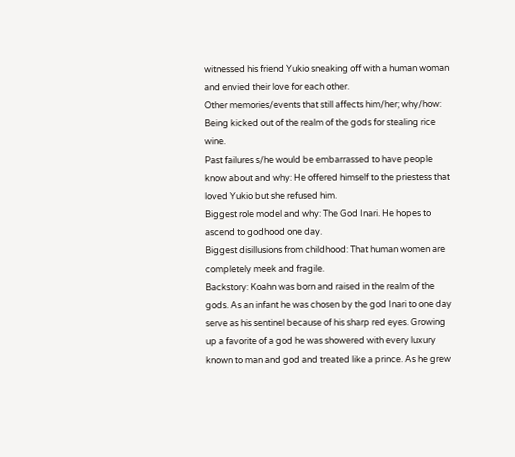witnessed his friend Yukio sneaking off with a human woman and envied their love for each other.
Other memories/events that still affects him/her; why/how: Being kicked out of the realm of the gods for stealing rice wine.
Past failures s/he would be embarrassed to have people know about and why: He offered himself to the priestess that loved Yukio but she refused him.
Biggest role model and why: The God Inari. He hopes to ascend to godhood one day.
Biggest disillusions from childhood: That human women are completely meek and fragile.
Backstory: Koahn was born and raised in the realm of the gods. As an infant he was chosen by the god Inari to one day serve as his sentinel because of his sharp red eyes. Growing up a favorite of a god he was showered with every luxury known to man and god and treated like a prince. As he grew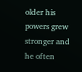older his powers grew stronger and he often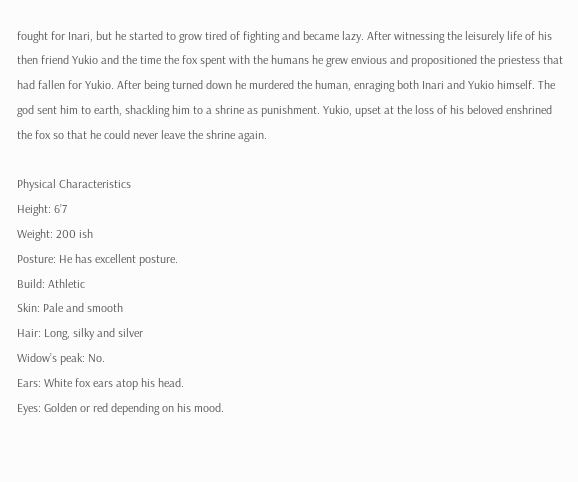fought for Inari, but he started to grow tired of fighting and became lazy. After witnessing the leisurely life of his then friend Yukio and the time the fox spent with the humans he grew envious and propositioned the priestess that had fallen for Yukio. After being turned down he murdered the human, enraging both Inari and Yukio himself. The god sent him to earth, shackling him to a shrine as punishment. Yukio, upset at the loss of his beloved enshrined the fox so that he could never leave the shrine again.

Physical Characteristics
Height: 6’7
Weight: 200 ish
Posture: He has excellent posture.
Build: Athletic
Skin: Pale and smooth
Hair: Long, silky and silver
Widow’s peak: No.
Ears: White fox ears atop his head.
Eyes: Golden or red depending on his mood.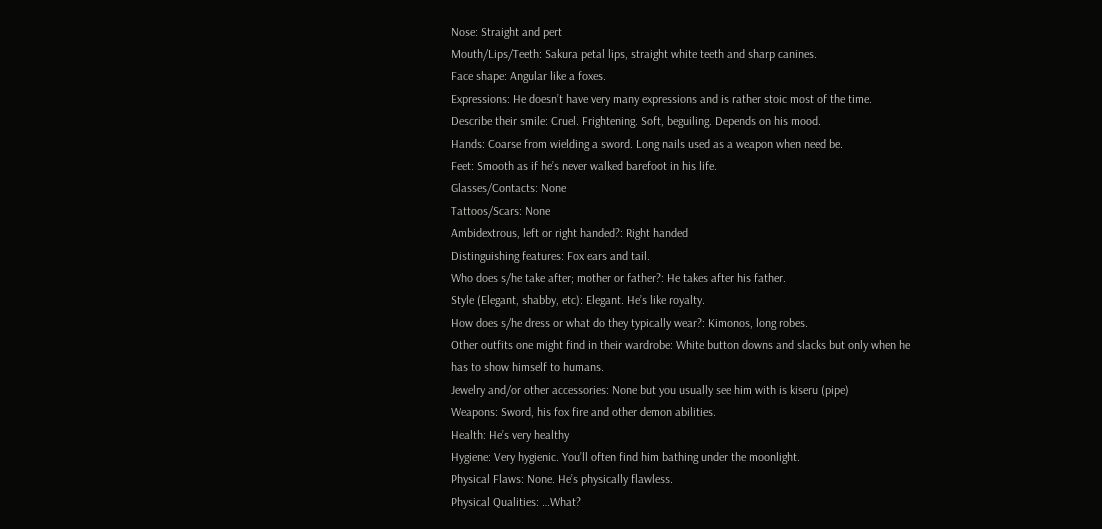Nose: Straight and pert
Mouth/Lips/Teeth: Sakura petal lips, straight white teeth and sharp canines.
Face shape: Angular like a foxes.
Expressions: He doesn’t have very many expressions and is rather stoic most of the time.
Describe their smile: Cruel. Frightening. Soft, beguiling. Depends on his mood.
Hands: Coarse from wielding a sword. Long nails used as a weapon when need be.
Feet: Smooth as if he’s never walked barefoot in his life.
Glasses/Contacts: None
Tattoos/Scars: None
Ambidextrous, left or right handed?: Right handed
Distinguishing features: Fox ears and tail.
Who does s/he take after; mother or father?: He takes after his father.
Style (Elegant, shabby, etc): Elegant. He’s like royalty.
How does s/he dress or what do they typically wear?: Kimonos, long robes.
Other outfits one might find in their wardrobe: White button downs and slacks but only when he has to show himself to humans.
Jewelry and/or other accessories: None but you usually see him with is kiseru (pipe)
Weapons: Sword, his fox fire and other demon abilities.
Health: He’s very healthy
Hygiene: Very hygienic. You’ll often find him bathing under the moonlight.
Physical Flaws: None. He’s physically flawless.
Physical Qualities: …What?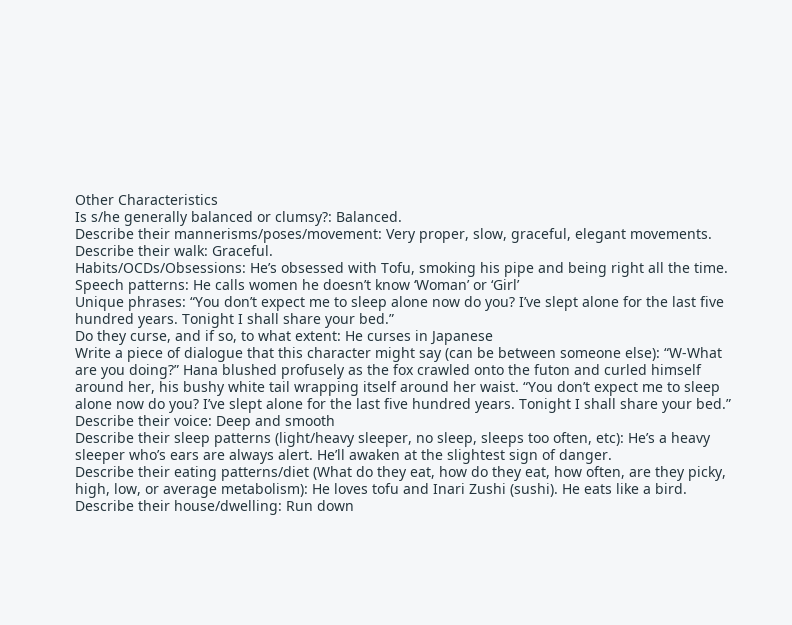Other Characteristics
Is s/he generally balanced or clumsy?: Balanced.
Describe their mannerisms/poses/movement: Very proper, slow, graceful, elegant movements.
Describe their walk: Graceful.
Habits/OCDs/Obsessions: He’s obsessed with Tofu, smoking his pipe and being right all the time.
Speech patterns: He calls women he doesn’t know ‘Woman’ or ‘Girl’
Unique phrases: “You don’t expect me to sleep alone now do you? I’ve slept alone for the last five hundred years. Tonight I shall share your bed.”
Do they curse, and if so, to what extent: He curses in Japanese
Write a piece of dialogue that this character might say (can be between someone else): “W-What are you doing?” Hana blushed profusely as the fox crawled onto the futon and curled himself around her, his bushy white tail wrapping itself around her waist. “You don’t expect me to sleep alone now do you? I’ve slept alone for the last five hundred years. Tonight I shall share your bed.”
Describe their voice: Deep and smooth
Describe their sleep patterns (light/heavy sleeper, no sleep, sleeps too often, etc): He’s a heavy sleeper who’s ears are always alert. He’ll awaken at the slightest sign of danger.
Describe their eating patterns/diet (What do they eat, how do they eat, how often, are they picky, high, low, or average metabolism): He loves tofu and Inari Zushi (sushi). He eats like a bird.
Describe their house/dwelling: Run down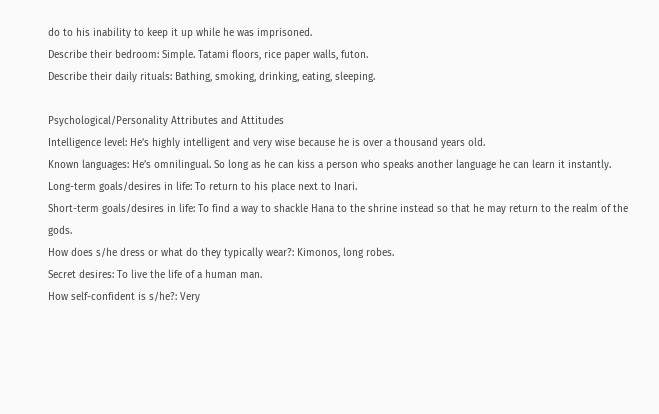do to his inability to keep it up while he was imprisoned.
Describe their bedroom: Simple. Tatami floors, rice paper walls, futon.
Describe their daily rituals: Bathing, smoking, drinking, eating, sleeping.

Psychological/Personality Attributes and Attitudes
Intelligence level: He’s highly intelligent and very wise because he is over a thousand years old.
Known languages: He’s omnilingual. So long as he can kiss a person who speaks another language he can learn it instantly.
Long-term goals/desires in life: To return to his place next to Inari.
Short-term goals/desires in life: To find a way to shackle Hana to the shrine instead so that he may return to the realm of the gods.
How does s/he dress or what do they typically wear?: Kimonos, long robes.
Secret desires: To live the life of a human man.
How self-confident is s/he?: Very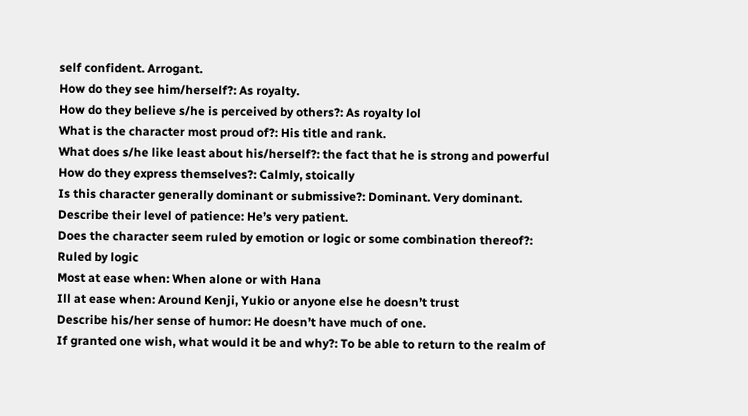self confident. Arrogant.
How do they see him/herself?: As royalty.
How do they believe s/he is perceived by others?: As royalty lol
What is the character most proud of?: His title and rank.
What does s/he like least about his/herself?: the fact that he is strong and powerful
How do they express themselves?: Calmly, stoically
Is this character generally dominant or submissive?: Dominant. Very dominant.
Describe their level of patience: He’s very patient.
Does the character seem ruled by emotion or logic or some combination thereof?: Ruled by logic
Most at ease when: When alone or with Hana
Ill at ease when: Around Kenji, Yukio or anyone else he doesn’t trust
Describe his/her sense of humor: He doesn’t have much of one.
If granted one wish, what would it be and why?: To be able to return to the realm of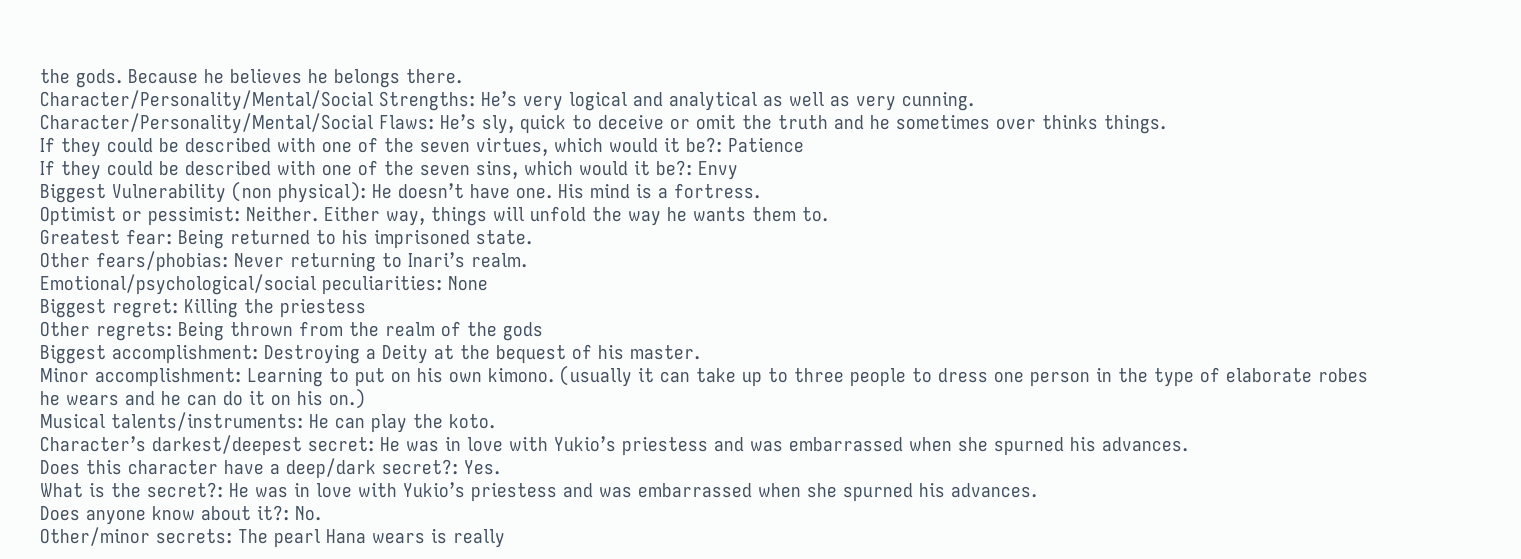the gods. Because he believes he belongs there.
Character/Personality/Mental/Social Strengths: He’s very logical and analytical as well as very cunning.
Character/Personality/Mental/Social Flaws: He’s sly, quick to deceive or omit the truth and he sometimes over thinks things.
If they could be described with one of the seven virtues, which would it be?: Patience
If they could be described with one of the seven sins, which would it be?: Envy
Biggest Vulnerability (non physical): He doesn’t have one. His mind is a fortress.
Optimist or pessimist: Neither. Either way, things will unfold the way he wants them to.
Greatest fear: Being returned to his imprisoned state.
Other fears/phobias: Never returning to Inari’s realm.
Emotional/psychological/social peculiarities: None
Biggest regret: Killing the priestess
Other regrets: Being thrown from the realm of the gods
Biggest accomplishment: Destroying a Deity at the bequest of his master.
Minor accomplishment: Learning to put on his own kimono. (usually it can take up to three people to dress one person in the type of elaborate robes he wears and he can do it on his on.)
Musical talents/instruments: He can play the koto.
Character’s darkest/deepest secret: He was in love with Yukio’s priestess and was embarrassed when she spurned his advances.
Does this character have a deep/dark secret?: Yes.
What is the secret?: He was in love with Yukio’s priestess and was embarrassed when she spurned his advances.
Does anyone know about it?: No.
Other/minor secrets: The pearl Hana wears is really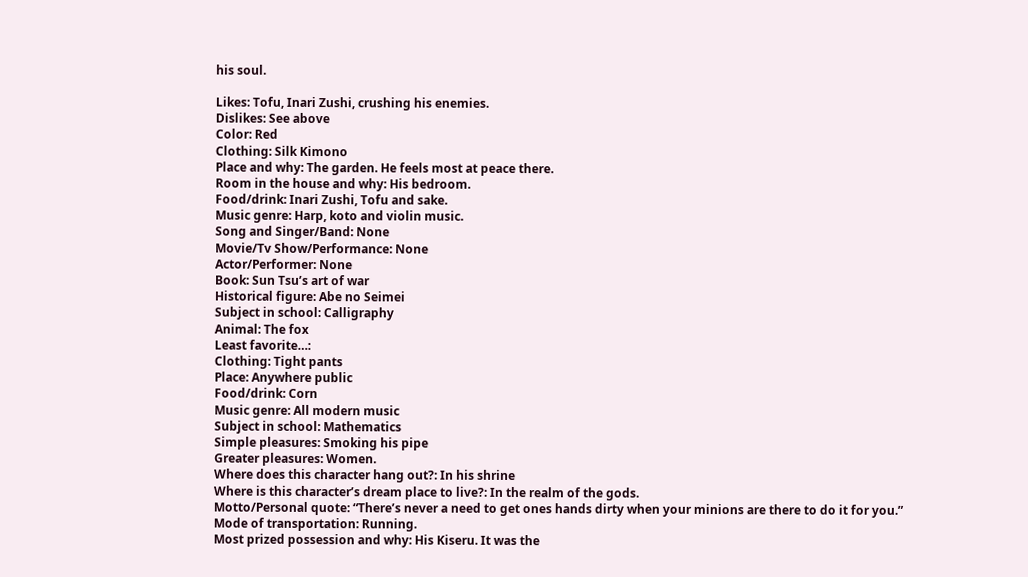his soul.

Likes: Tofu, Inari Zushi, crushing his enemies.
Dislikes: See above
Color: Red
Clothing: Silk Kimono
Place and why: The garden. He feels most at peace there.
Room in the house and why: His bedroom.
Food/drink: Inari Zushi, Tofu and sake.
Music genre: Harp, koto and violin music.
Song and Singer/Band: None
Movie/Tv Show/Performance: None
Actor/Performer: None
Book: Sun Tsu’s art of war
Historical figure: Abe no Seimei
Subject in school: Calligraphy
Animal: The fox
Least favorite…:
Clothing: Tight pants
Place: Anywhere public
Food/drink: Corn
Music genre: All modern music
Subject in school: Mathematics
Simple pleasures: Smoking his pipe
Greater pleasures: Women.
Where does this character hang out?: In his shrine
Where is this character’s dream place to live?: In the realm of the gods.
Motto/Personal quote: “There’s never a need to get ones hands dirty when your minions are there to do it for you.”
Mode of transportation: Running.
Most prized possession and why: His Kiseru. It was the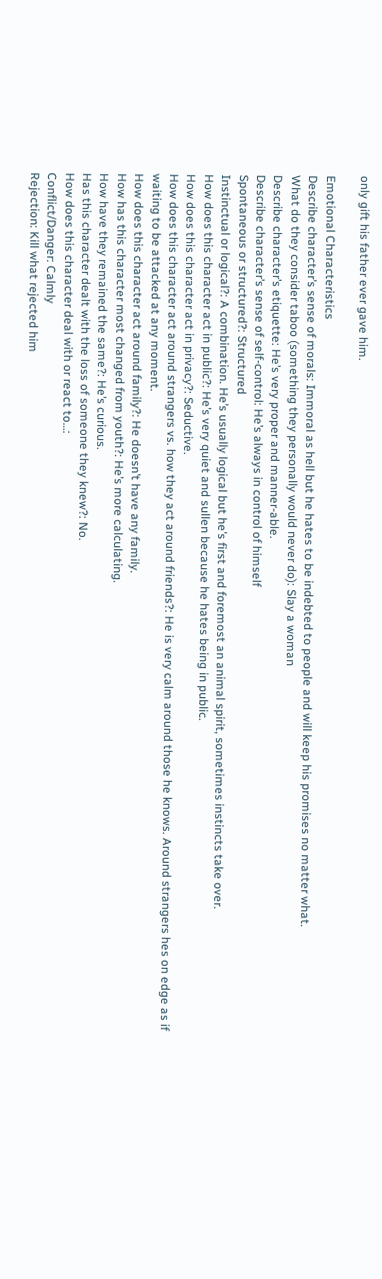only gift his father ever gave him.

Emotional Characteristics
Describe character’s sense of morals: Immoral as hell but he hates to be indebted to people and will keep his promises no matter what.
What do they consider taboo (something they personally would never do): Slay a woman
Describe character’s etiquette: He’s very proper and manner-able.
Describe character’s sense of self-control: He’s always in control of himself
Spontaneous or structured?: Structured
Instinctual or logical?: A combination. He’s usually logical but he’s first and foremost an animal spirit, sometimes instincts take over.
How does this character act in public?: He’s very quiet and sullen because he hates being in public.
How does this character act in privacy?: Seductive.
How does this character act around strangers vs. how they act around friends?: He is very calm around those he knows. Around strangers hes on edge as if waiting to be attacked at any moment.
How does this character act around family?: He doesn’t have any family.
How has this character most changed from youth?: He’s more calculating.
How have they remained the same?: He’s curious.
Has this character dealt with the loss of someone they knew?: No.
How does this character deal with or react to…:
Conflict/Danger: Calmly
Rejection: Kill what rejected him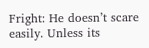Fright: He doesn’t scare easily. Unless its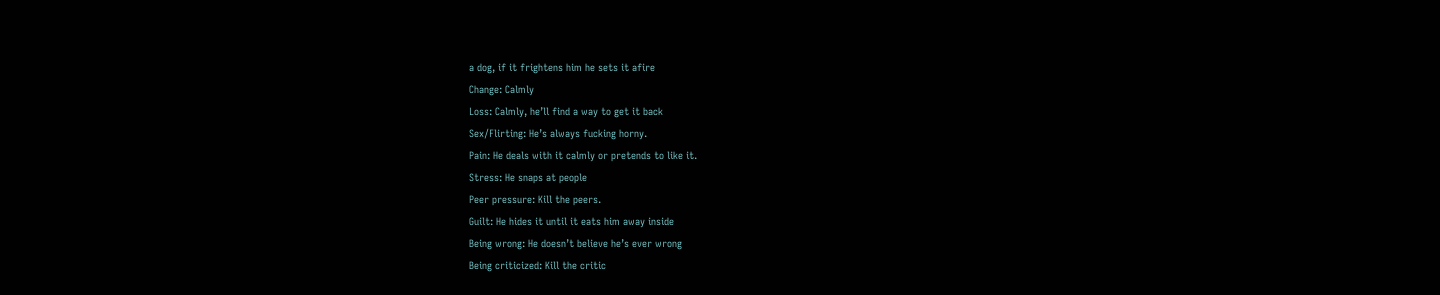a dog, if it frightens him he sets it afire
Change: Calmly
Loss: Calmly, he’ll find a way to get it back
Sex/Flirting: He’s always fucking horny.
Pain: He deals with it calmly or pretends to like it.
Stress: He snaps at people
Peer pressure: Kill the peers.
Guilt: He hides it until it eats him away inside
Being wrong: He doesn’t believe he’s ever wrong
Being criticized: Kill the critic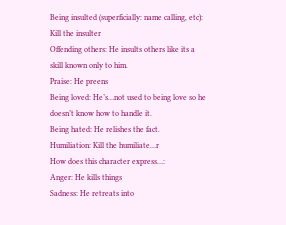Being insulted (superficially: name calling, etc): Kill the insulter
Offending others: He insults others like its a skill known only to him.
Praise: He preens
Being loved: He’s…not used to being love so he doesn’t know how to handle it.
Being hated: He relishes the fact.
Humiliation: Kill the humiliate…r
How does this character express…:
Anger: He kills things
Sadness: He retreats into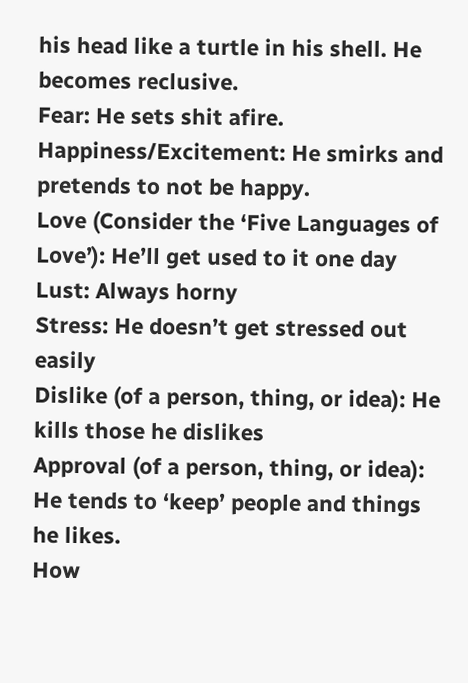his head like a turtle in his shell. He becomes reclusive.
Fear: He sets shit afire.
Happiness/Excitement: He smirks and pretends to not be happy.
Love (Consider the ‘Five Languages of Love’): He’ll get used to it one day
Lust: Always horny
Stress: He doesn’t get stressed out easily
Dislike (of a person, thing, or idea): He kills those he dislikes
Approval (of a person, thing, or idea): He tends to ‘keep’ people and things he likes.
How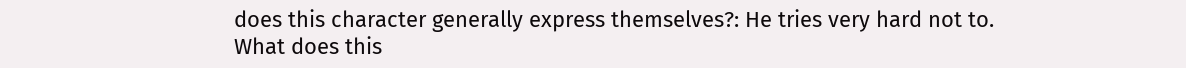does this character generally express themselves?: He tries very hard not to.
What does this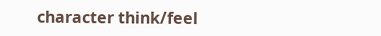character think/feel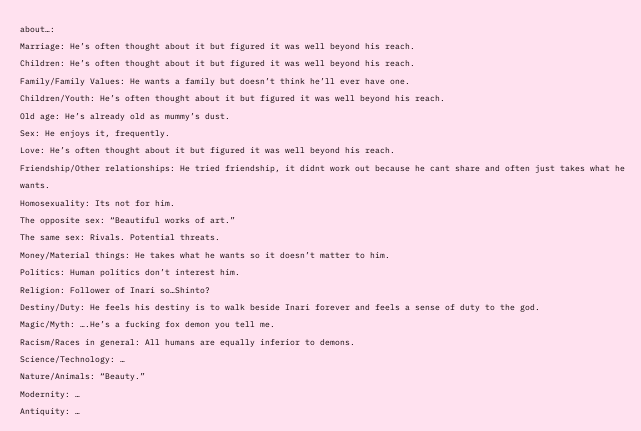about…:
Marriage: He’s often thought about it but figured it was well beyond his reach.
Children: He’s often thought about it but figured it was well beyond his reach.
Family/Family Values: He wants a family but doesn’t think he’ll ever have one.
Children/Youth: He’s often thought about it but figured it was well beyond his reach.
Old age: He’s already old as mummy’s dust.
Sex: He enjoys it, frequently.
Love: He’s often thought about it but figured it was well beyond his reach.
Friendship/Other relationships: He tried friendship, it didnt work out because he cant share and often just takes what he wants.
Homosexuality: Its not for him.
The opposite sex: “Beautiful works of art.”
The same sex: Rivals. Potential threats.
Money/Material things: He takes what he wants so it doesn’t matter to him.
Politics: Human politics don’t interest him.
Religion: Follower of Inari so…Shinto?
Destiny/Duty: He feels his destiny is to walk beside Inari forever and feels a sense of duty to the god.
Magic/Myth: ….He’s a fucking fox demon you tell me.
Racism/Races in general: All humans are equally inferior to demons.
Science/Technology: …
Nature/Animals: “Beauty.”
Modernity: …
Antiquity: …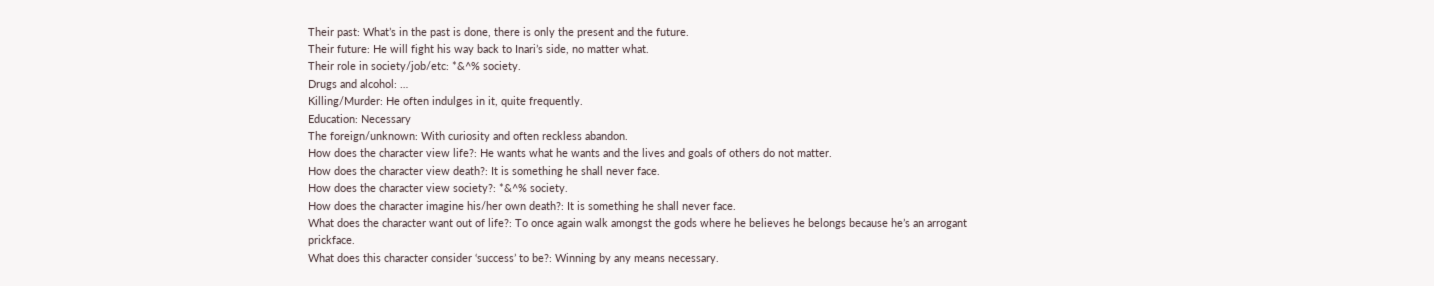Their past: What’s in the past is done, there is only the present and the future.
Their future: He will fight his way back to Inari’s side, no matter what.
Their role in society/job/etc: *&^% society.
Drugs and alcohol: …
Killing/Murder: He often indulges in it, quite frequently.
Education: Necessary
The foreign/unknown: With curiosity and often reckless abandon.
How does the character view life?: He wants what he wants and the lives and goals of others do not matter.
How does the character view death?: It is something he shall never face.
How does the character view society?: *&^% society.
How does the character imagine his/her own death?: It is something he shall never face.
What does the character want out of life?: To once again walk amongst the gods where he believes he belongs because he’s an arrogant prickface.
What does this character consider ‘success’ to be?: Winning by any means necessary.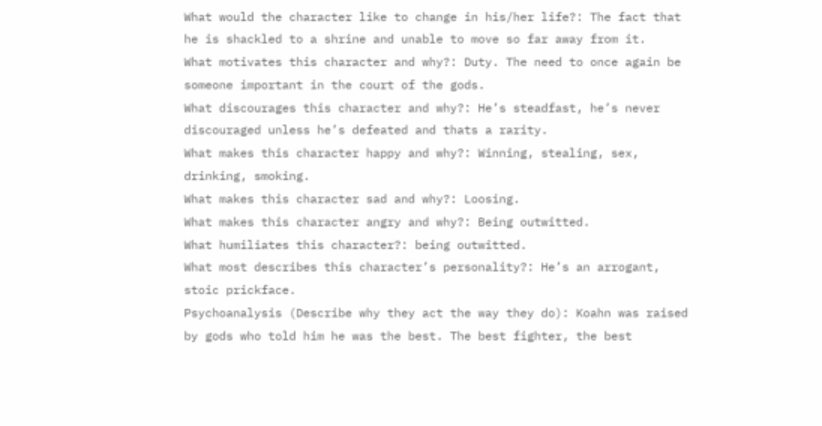What would the character like to change in his/her life?: The fact that he is shackled to a shrine and unable to move so far away from it.
What motivates this character and why?: Duty. The need to once again be someone important in the court of the gods.
What discourages this character and why?: He’s steadfast, he’s never discouraged unless he’s defeated and thats a rarity.
What makes this character happy and why?: Winning, stealing, sex, drinking, smoking.
What makes this character sad and why?: Loosing.
What makes this character angry and why?: Being outwitted.
What humiliates this character?: being outwitted.
What most describes this character’s personality?: He’s an arrogant, stoic prickface.
Psychoanalysis (Describe why they act the way they do): Koahn was raised by gods who told him he was the best. The best fighter, the best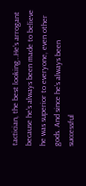tactician, the best looking…He’s arrogant because he’s always been made to believe he was superior to everyone, even other gods. And since he’s always been successful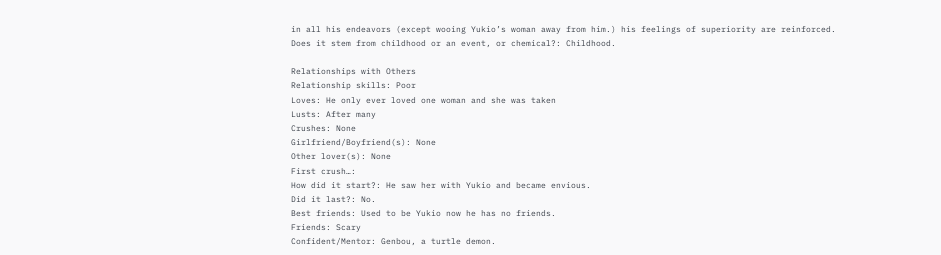in all his endeavors (except wooing Yukio’s woman away from him.) his feelings of superiority are reinforced.
Does it stem from childhood or an event, or chemical?: Childhood.

Relationships with Others
Relationship skills: Poor
Loves: He only ever loved one woman and she was taken
Lusts: After many
Crushes: None
Girlfriend/Boyfriend(s): None
Other lover(s): None
First crush…:
How did it start?: He saw her with Yukio and became envious.
Did it last?: No.
Best friends: Used to be Yukio now he has no friends.
Friends: Scary
Confident/Mentor: Genbou, a turtle demon.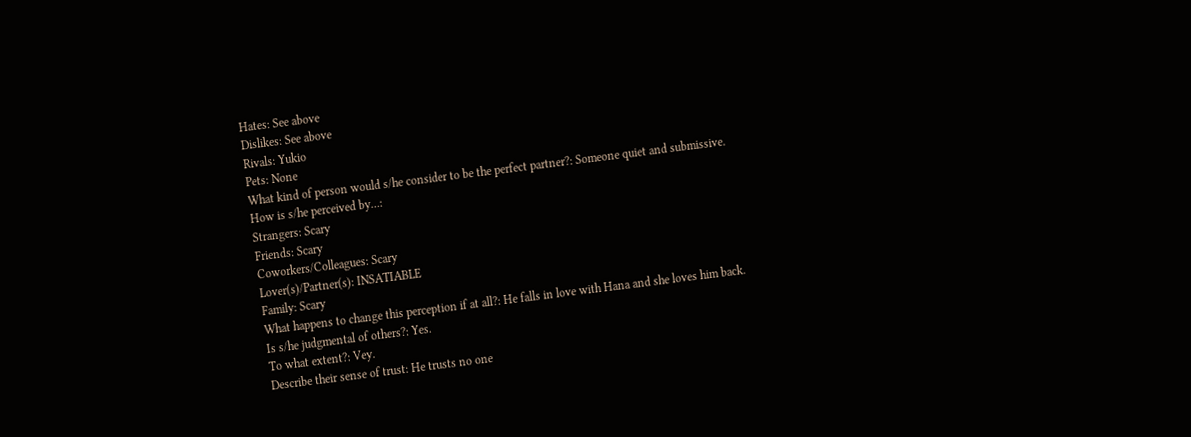Hates: See above
Dislikes: See above
Rivals: Yukio
Pets: None
What kind of person would s/he consider to be the perfect partner?: Someone quiet and submissive.
How is s/he perceived by…:
Strangers: Scary
Friends: Scary
Coworkers/Colleagues: Scary
Lover(s)/Partner(s): INSATIABLE
Family: Scary
What happens to change this perception if at all?: He falls in love with Hana and she loves him back.
Is s/he judgmental of others?: Yes.
To what extent?: Vey.
Describe their sense of trust: He trusts no one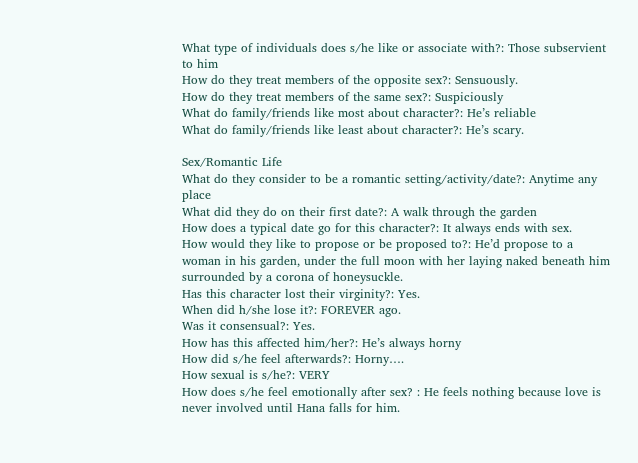What type of individuals does s/he like or associate with?: Those subservient to him
How do they treat members of the opposite sex?: Sensuously.
How do they treat members of the same sex?: Suspiciously
What do family/friends like most about character?: He’s reliable
What do family/friends like least about character?: He’s scary.

Sex/Romantic Life
What do they consider to be a romantic setting/activity/date?: Anytime any place
What did they do on their first date?: A walk through the garden
How does a typical date go for this character?: It always ends with sex.
How would they like to propose or be proposed to?: He’d propose to a woman in his garden, under the full moon with her laying naked beneath him surrounded by a corona of honeysuckle.
Has this character lost their virginity?: Yes.
When did h/she lose it?: FOREVER ago.
Was it consensual?: Yes.
How has this affected him/her?: He’s always horny
How did s/he feel afterwards?: Horny….
How sexual is s/he?: VERY
How does s/he feel emotionally after sex? : He feels nothing because love is never involved until Hana falls for him.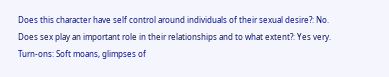Does this character have self control around individuals of their sexual desire?: No.
Does sex play an important role in their relationships and to what extent?: Yes very.
Turn-ons: Soft moans, glimpses of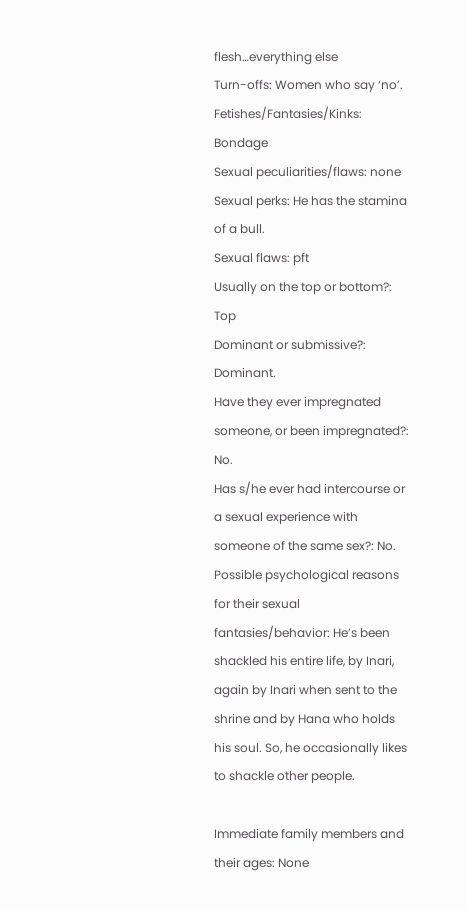flesh…everything else
Turn-offs: Women who say ‘no’.
Fetishes/Fantasies/Kinks: Bondage
Sexual peculiarities/flaws: none
Sexual perks: He has the stamina of a bull.
Sexual flaws: pft
Usually on the top or bottom?: Top
Dominant or submissive?: Dominant.
Have they ever impregnated someone, or been impregnated?: No.
Has s/he ever had intercourse or a sexual experience with someone of the same sex?: No.
Possible psychological reasons for their sexual fantasies/behavior: He’s been shackled his entire life, by Inari, again by Inari when sent to the shrine and by Hana who holds his soul. So, he occasionally likes to shackle other people.

Immediate family members and their ages: None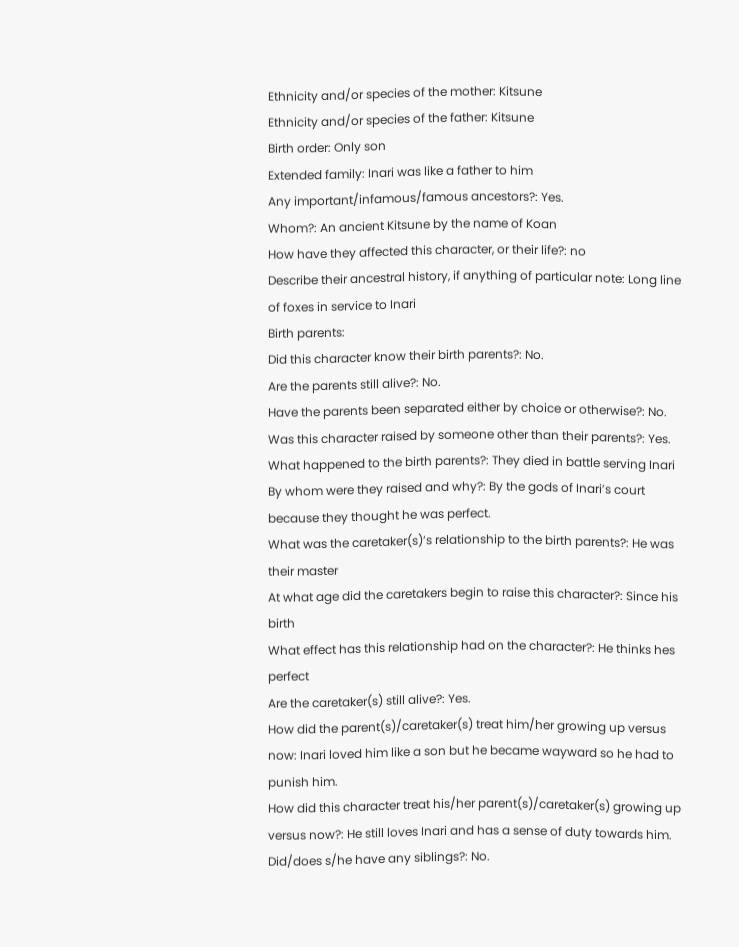Ethnicity and/or species of the mother: Kitsune
Ethnicity and/or species of the father: Kitsune
Birth order: Only son
Extended family: Inari was like a father to him
Any important/infamous/famous ancestors?: Yes.
Whom?: An ancient Kitsune by the name of Koan
How have they affected this character, or their life?: no
Describe their ancestral history, if anything of particular note: Long line of foxes in service to Inari
Birth parents:
Did this character know their birth parents?: No.
Are the parents still alive?: No.
Have the parents been separated either by choice or otherwise?: No.
Was this character raised by someone other than their parents?: Yes.
What happened to the birth parents?: They died in battle serving Inari
By whom were they raised and why?: By the gods of Inari’s court because they thought he was perfect.
What was the caretaker(s)’s relationship to the birth parents?: He was their master
At what age did the caretakers begin to raise this character?: Since his birth
What effect has this relationship had on the character?: He thinks hes perfect
Are the caretaker(s) still alive?: Yes.
How did the parent(s)/caretaker(s) treat him/her growing up versus now: Inari loved him like a son but he became wayward so he had to punish him.
How did this character treat his/her parent(s)/caretaker(s) growing up versus now?: He still loves Inari and has a sense of duty towards him.
Did/does s/he have any siblings?: No.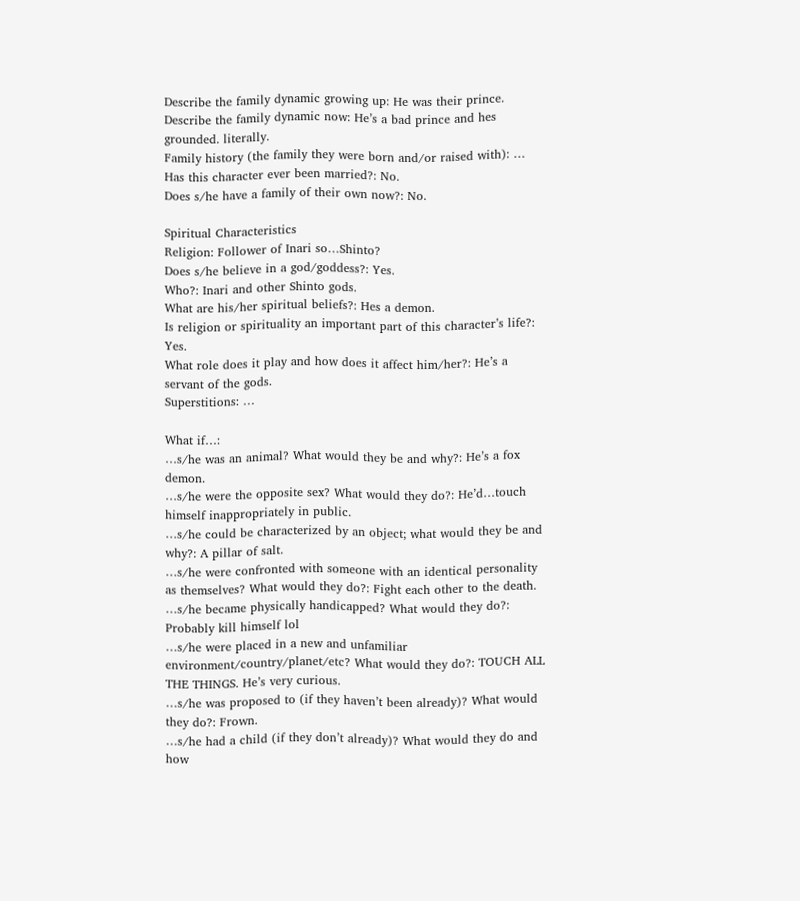Describe the family dynamic growing up: He was their prince.
Describe the family dynamic now: He’s a bad prince and hes grounded. literally.
Family history (the family they were born and/or raised with): …
Has this character ever been married?: No.
Does s/he have a family of their own now?: No.

Spiritual Characteristics
Religion: Follower of Inari so…Shinto?
Does s/he believe in a god/goddess?: Yes.
Who?: Inari and other Shinto gods.
What are his/her spiritual beliefs?: Hes a demon.
Is religion or spirituality an important part of this character’s life?: Yes.
What role does it play and how does it affect him/her?: He’s a servant of the gods.
Superstitions: …

What if…:
…s/he was an animal? What would they be and why?: He’s a fox demon.
…s/he were the opposite sex? What would they do?: He’d…touch himself inappropriately in public.
…s/he could be characterized by an object; what would they be and why?: A pillar of salt.
…s/he were confronted with someone with an identical personality as themselves? What would they do?: Fight each other to the death.
…s/he became physically handicapped? What would they do?: Probably kill himself lol
…s/he were placed in a new and unfamiliar environment/country/planet/etc? What would they do?: TOUCH ALL THE THINGS. He’s very curious.
…s/he was proposed to (if they haven’t been already)? What would they do?: Frown.
…s/he had a child (if they don’t already)? What would they do and how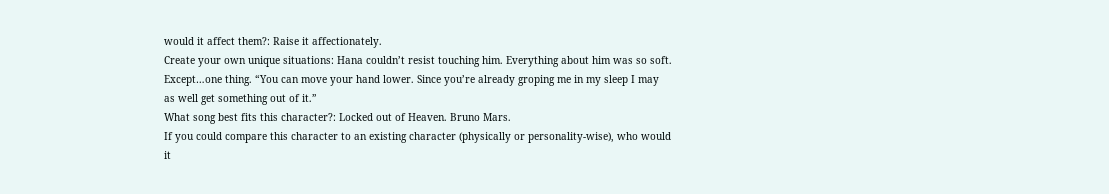would it affect them?: Raise it affectionately.
Create your own unique situations: Hana couldn’t resist touching him. Everything about him was so soft. Except…one thing. “You can move your hand lower. Since you’re already groping me in my sleep I may as well get something out of it.”
What song best fits this character?: Locked out of Heaven. Bruno Mars.
If you could compare this character to an existing character (physically or personality-wise), who would it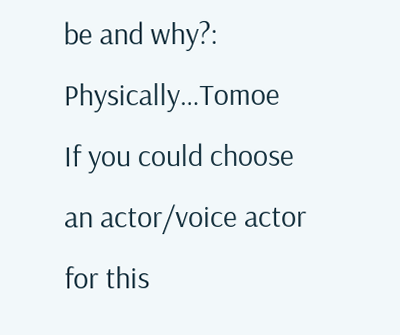be and why?: Physically…Tomoe
If you could choose an actor/voice actor for this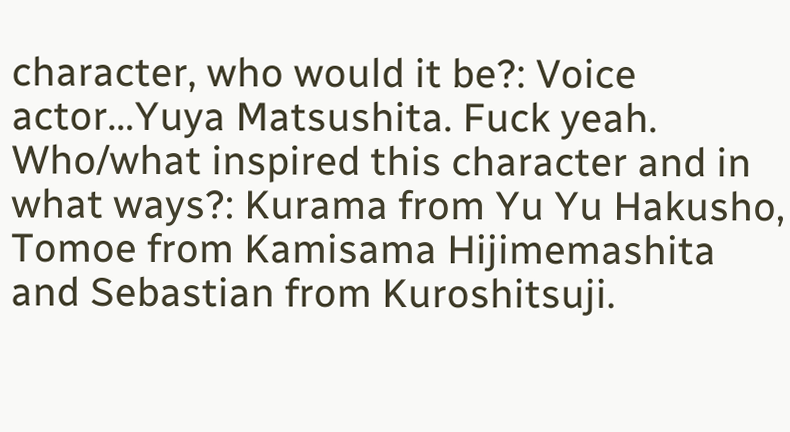character, who would it be?: Voice actor…Yuya Matsushita. Fuck yeah.
Who/what inspired this character and in what ways?: Kurama from Yu Yu Hakusho, Tomoe from Kamisama Hijimemashita and Sebastian from Kuroshitsuji.